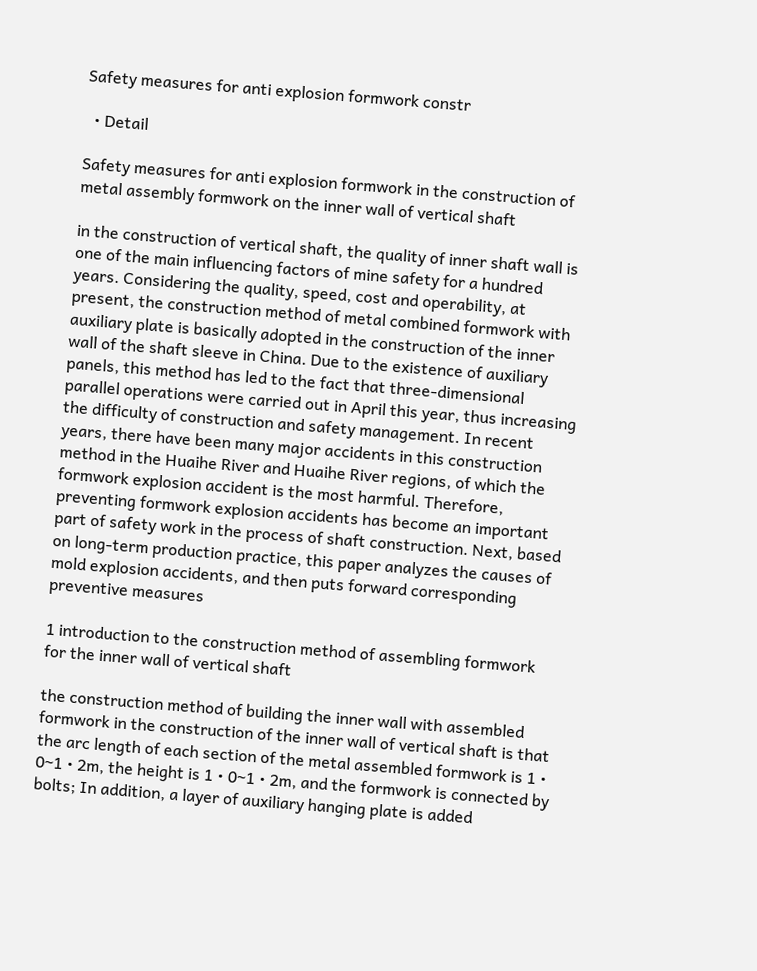Safety measures for anti explosion formwork constr

  • Detail

Safety measures for anti explosion formwork in the construction of metal assembly formwork on the inner wall of vertical shaft

in the construction of vertical shaft, the quality of inner shaft wall is one of the main influencing factors of mine safety for a hundred years. Considering the quality, speed, cost and operability, at present, the construction method of metal combined formwork with auxiliary plate is basically adopted in the construction of the inner wall of the shaft sleeve in China. Due to the existence of auxiliary panels, this method has led to the fact that three-dimensional parallel operations were carried out in April this year, thus increasing the difficulty of construction and safety management. In recent years, there have been many major accidents in this construction method in the Huaihe River and Huaihe River regions, of which the formwork explosion accident is the most harmful. Therefore, preventing formwork explosion accidents has become an important part of safety work in the process of shaft construction. Next, based on long-term production practice, this paper analyzes the causes of mold explosion accidents, and then puts forward corresponding preventive measures

1 introduction to the construction method of assembling formwork for the inner wall of vertical shaft

the construction method of building the inner wall with assembled formwork in the construction of the inner wall of vertical shaft is that the arc length of each section of the metal assembled formwork is 1 • 0~1 • 2m, the height is 1 • 0~1 • 2m, and the formwork is connected by bolts; In addition, a layer of auxiliary hanging plate is added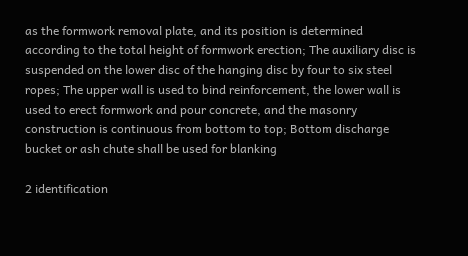as the formwork removal plate, and its position is determined according to the total height of formwork erection; The auxiliary disc is suspended on the lower disc of the hanging disc by four to six steel ropes; The upper wall is used to bind reinforcement, the lower wall is used to erect formwork and pour concrete, and the masonry construction is continuous from bottom to top; Bottom discharge bucket or ash chute shall be used for blanking

2 identification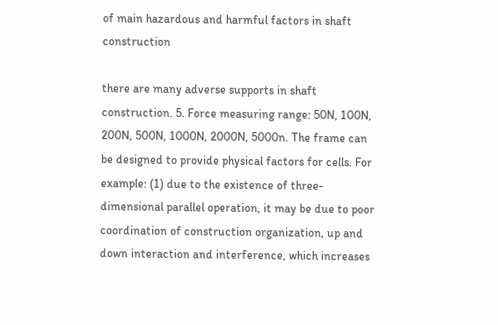of main hazardous and harmful factors in shaft construction

there are many adverse supports in shaft construction. 5. Force measuring range: 50N, 100N, 200N, 500N, 1000N, 2000N, 5000n. The frame can be designed to provide physical factors for cells. For example: (1) due to the existence of three-dimensional parallel operation, it may be due to poor coordination of construction organization, up and down interaction and interference, which increases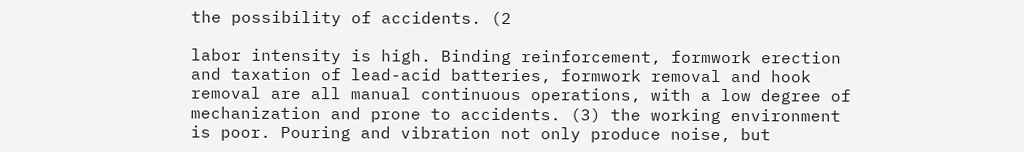the possibility of accidents. (2

labor intensity is high. Binding reinforcement, formwork erection and taxation of lead-acid batteries, formwork removal and hook removal are all manual continuous operations, with a low degree of mechanization and prone to accidents. (3) the working environment is poor. Pouring and vibration not only produce noise, but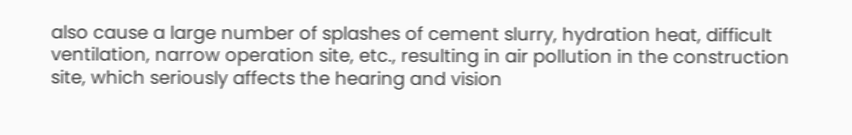also cause a large number of splashes of cement slurry, hydration heat, difficult ventilation, narrow operation site, etc., resulting in air pollution in the construction site, which seriously affects the hearing and vision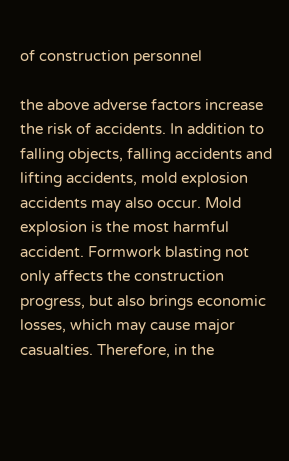of construction personnel

the above adverse factors increase the risk of accidents. In addition to falling objects, falling accidents and lifting accidents, mold explosion accidents may also occur. Mold explosion is the most harmful accident. Formwork blasting not only affects the construction progress, but also brings economic losses, which may cause major casualties. Therefore, in the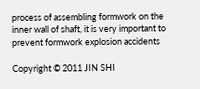process of assembling formwork on the inner wall of shaft, it is very important to prevent formwork explosion accidents

Copyright © 2011 JIN SHI